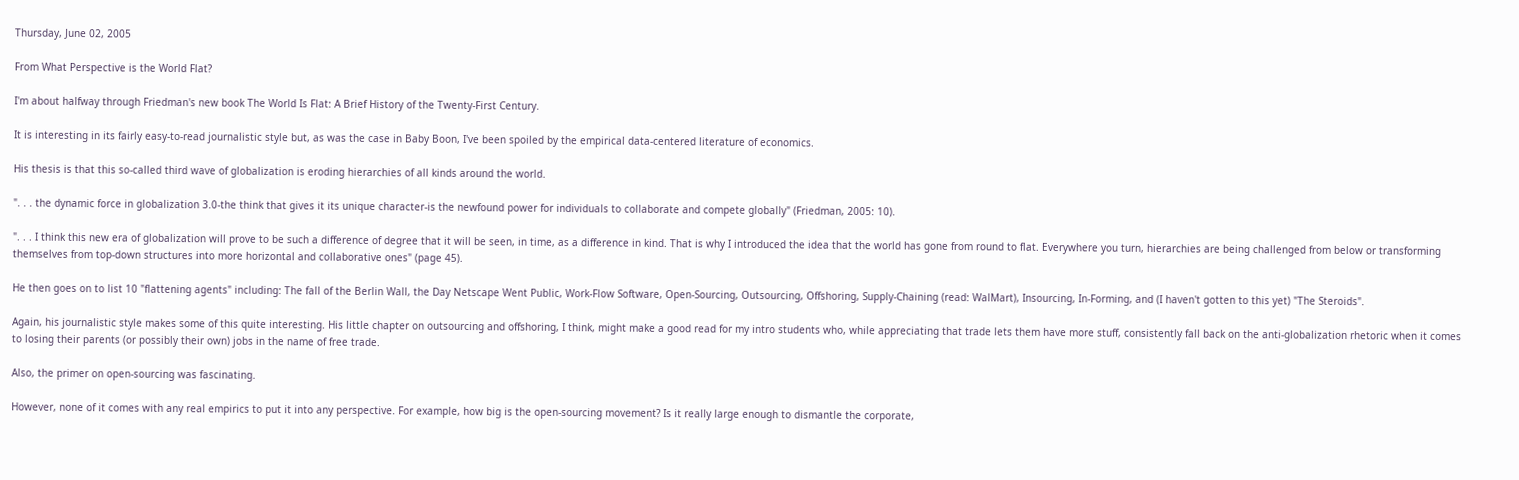Thursday, June 02, 2005

From What Perspective is the World Flat?

I'm about halfway through Friedman's new book The World Is Flat: A Brief History of the Twenty-First Century.

It is interesting in its fairly easy-to-read journalistic style but, as was the case in Baby Boon, I've been spoiled by the empirical data-centered literature of economics.

His thesis is that this so-called third wave of globalization is eroding hierarchies of all kinds around the world.

". . . the dynamic force in globalization 3.0-the think that gives it its unique character-is the newfound power for individuals to collaborate and compete globally" (Friedman, 2005: 10).

". . . I think this new era of globalization will prove to be such a difference of degree that it will be seen, in time, as a difference in kind. That is why I introduced the idea that the world has gone from round to flat. Everywhere you turn, hierarchies are being challenged from below or transforming themselves from top-down structures into more horizontal and collaborative ones" (page 45).

He then goes on to list 10 "flattening agents" including: The fall of the Berlin Wall, the Day Netscape Went Public, Work-Flow Software, Open-Sourcing, Outsourcing, Offshoring, Supply-Chaining (read: WalMart), Insourcing, In-Forming, and (I haven't gotten to this yet) "The Steroids".

Again, his journalistic style makes some of this quite interesting. His little chapter on outsourcing and offshoring, I think, might make a good read for my intro students who, while appreciating that trade lets them have more stuff, consistently fall back on the anti-globalization rhetoric when it comes to losing their parents (or possibly their own) jobs in the name of free trade.

Also, the primer on open-sourcing was fascinating.

However, none of it comes with any real empirics to put it into any perspective. For example, how big is the open-sourcing movement? Is it really large enough to dismantle the corporate,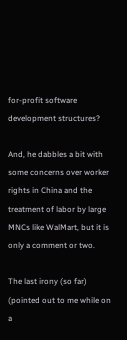for-profit software development structures?

And, he dabbles a bit with some concerns over worker rights in China and the treatment of labor by large MNCs like WalMart, but it is only a comment or two.

The last irony (so far) (pointed out to me while on a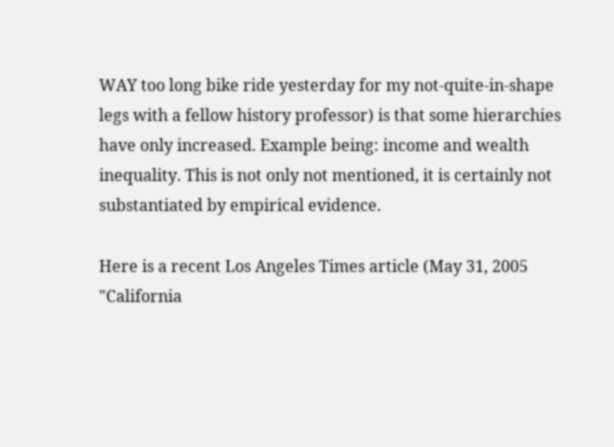WAY too long bike ride yesterday for my not-quite-in-shape legs with a fellow history professor) is that some hierarchies have only increased. Example being: income and wealth inequality. This is not only not mentioned, it is certainly not substantiated by empirical evidence.

Here is a recent Los Angeles Times article (May 31, 2005 "California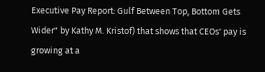Executive Pay Report: Gulf Between Top, Bottom Gets Wider" by Kathy M. Kristof) that shows that CEOs' pay is growing at a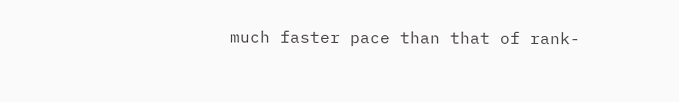much faster pace than that of rank-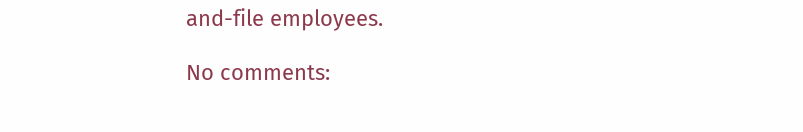and-file employees.

No comments: